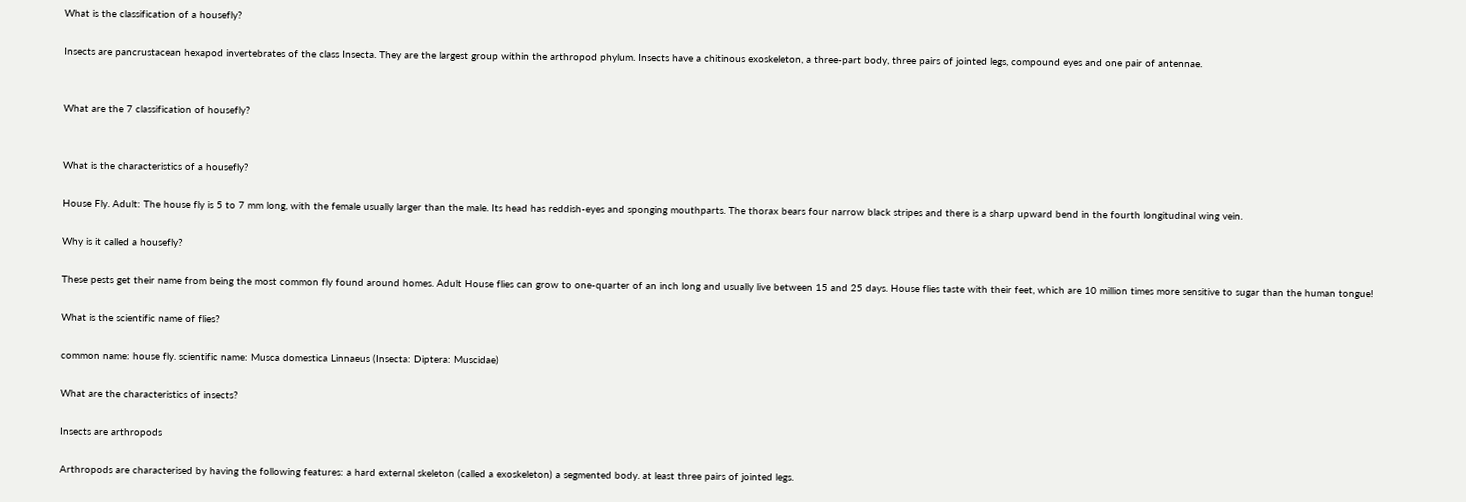What is the classification of a housefly?

Insects are pancrustacean hexapod invertebrates of the class Insecta. They are the largest group within the arthropod phylum. Insects have a chitinous exoskeleton, a three-part body, three pairs of jointed legs, compound eyes and one pair of antennae.


What are the 7 classification of housefly?


What is the characteristics of a housefly?

House Fly. Adult: The house fly is 5 to 7 mm long, with the female usually larger than the male. Its head has reddish-eyes and sponging mouthparts. The thorax bears four narrow black stripes and there is a sharp upward bend in the fourth longitudinal wing vein.

Why is it called a housefly?

These pests get their name from being the most common fly found around homes. Adult House flies can grow to one-quarter of an inch long and usually live between 15 and 25 days. House flies taste with their feet, which are 10 million times more sensitive to sugar than the human tongue!

What is the scientific name of flies?

common name: house fly. scientific name: Musca domestica Linnaeus (Insecta: Diptera: Muscidae)

What are the characteristics of insects?

Insects are arthropods

Arthropods are characterised by having the following features: a hard external skeleton (called a exoskeleton) a segmented body. at least three pairs of jointed legs.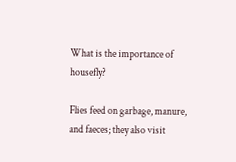What is the importance of housefly?

Flies feed on garbage, manure, and faeces; they also visit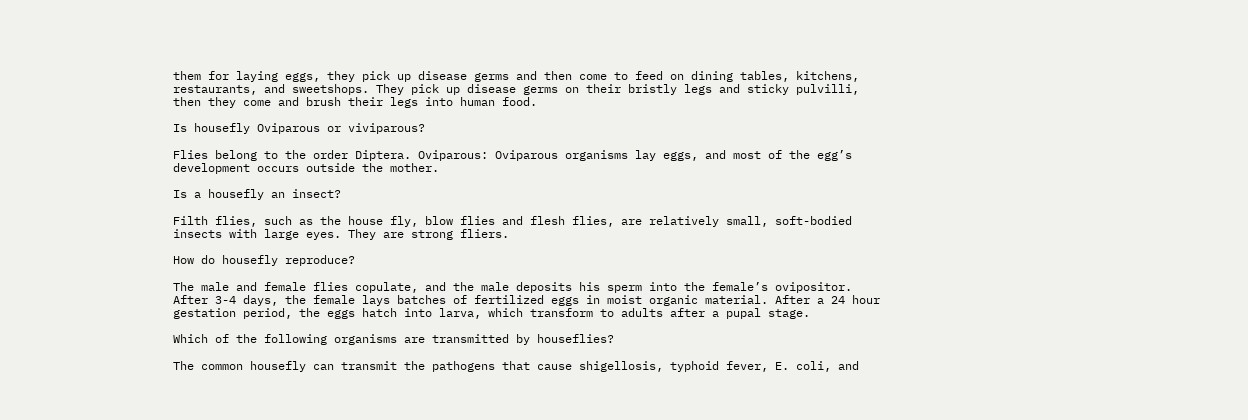them for laying eggs, they pick up disease germs and then come to feed on dining tables, kitchens, restaurants, and sweetshops. They pick up disease germs on their bristly legs and sticky pulvilli, then they come and brush their legs into human food.

Is housefly Oviparous or viviparous?

Flies belong to the order Diptera. Oviparous: Oviparous organisms lay eggs, and most of the egg’s development occurs outside the mother.

Is a housefly an insect?

Filth flies, such as the house fly, blow flies and flesh flies, are relatively small, soft-bodied insects with large eyes. They are strong fliers.

How do housefly reproduce?

The male and female flies copulate, and the male deposits his sperm into the female’s ovipositor. After 3-4 days, the female lays batches of fertilized eggs in moist organic material. After a 24 hour gestation period, the eggs hatch into larva, which transform to adults after a pupal stage.

Which of the following organisms are transmitted by houseflies?

The common housefly can transmit the pathogens that cause shigellosis, typhoid fever, E. coli, and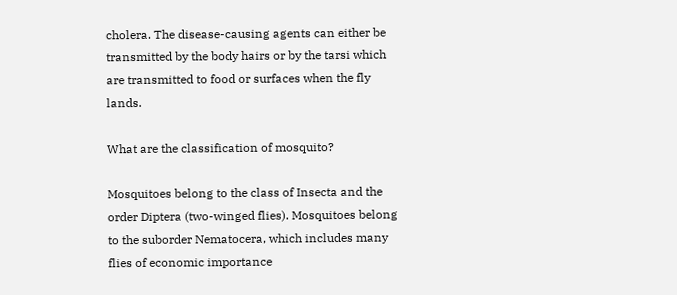cholera. The disease-causing agents can either be transmitted by the body hairs or by the tarsi which are transmitted to food or surfaces when the fly lands.

What are the classification of mosquito?

Mosquitoes belong to the class of Insecta and the order Diptera (two-winged flies). Mosquitoes belong to the suborder Nematocera, which includes many flies of economic importance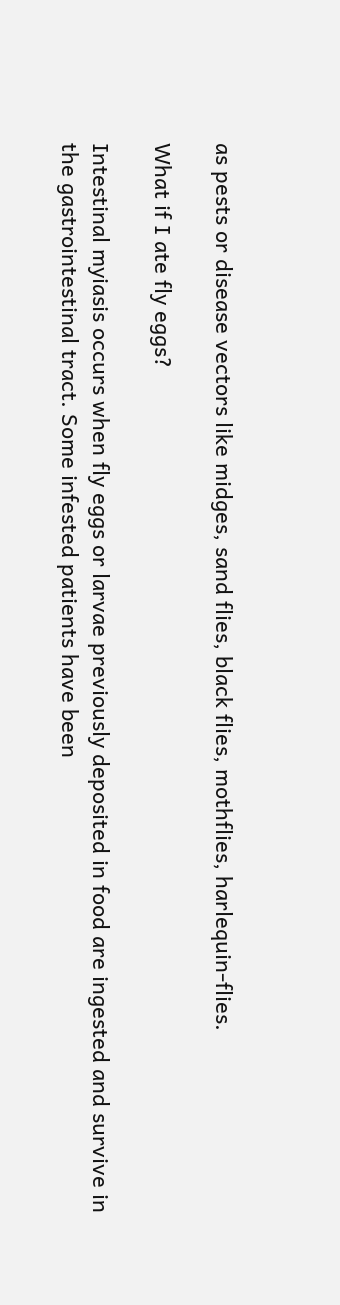as pests or disease vectors like midges, sand flies, black flies, mothflies, harlequin-flies.

What if I ate fly eggs?

Intestinal myiasis occurs when fly eggs or larvae previously deposited in food are ingested and survive in the gastrointestinal tract. Some infested patients have been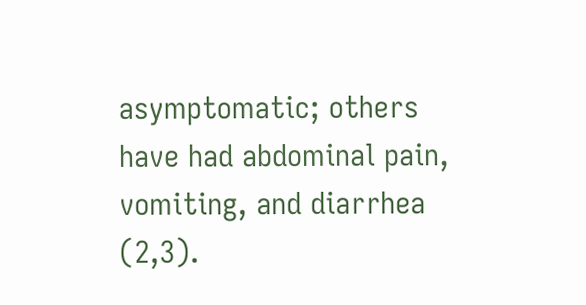asymptomatic; others have had abdominal pain, vomiting, and diarrhea (2,3).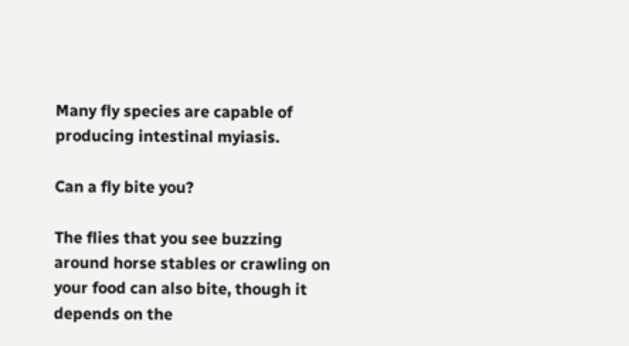Many fly species are capable of producing intestinal myiasis.

Can a fly bite you?

The flies that you see buzzing around horse stables or crawling on your food can also bite, though it depends on the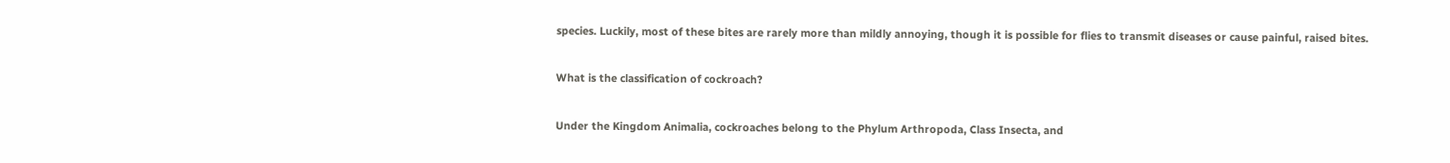species. Luckily, most of these bites are rarely more than mildly annoying, though it is possible for flies to transmit diseases or cause painful, raised bites.

What is the classification of cockroach?

Under the Kingdom Animalia, cockroaches belong to the Phylum Arthropoda, Class Insecta, and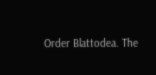Order Blattodea. The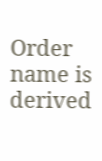Order name is derived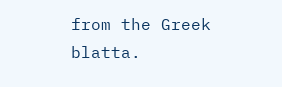from the Greek blatta.